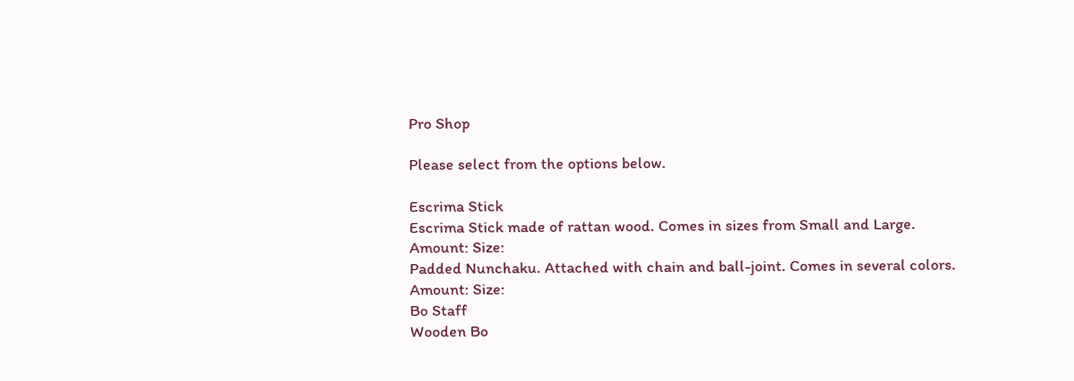Pro Shop

Please select from the options below.

Escrima Stick
Escrima Stick made of rattan wood. Comes in sizes from Small and Large.
Amount: Size:
Padded Nunchaku. Attached with chain and ball-joint. Comes in several colors.
Amount: Size:
Bo Staff
Wooden Bo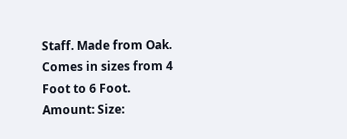Staff. Made from Oak. Comes in sizes from 4 Foot to 6 Foot.
Amount: Size: